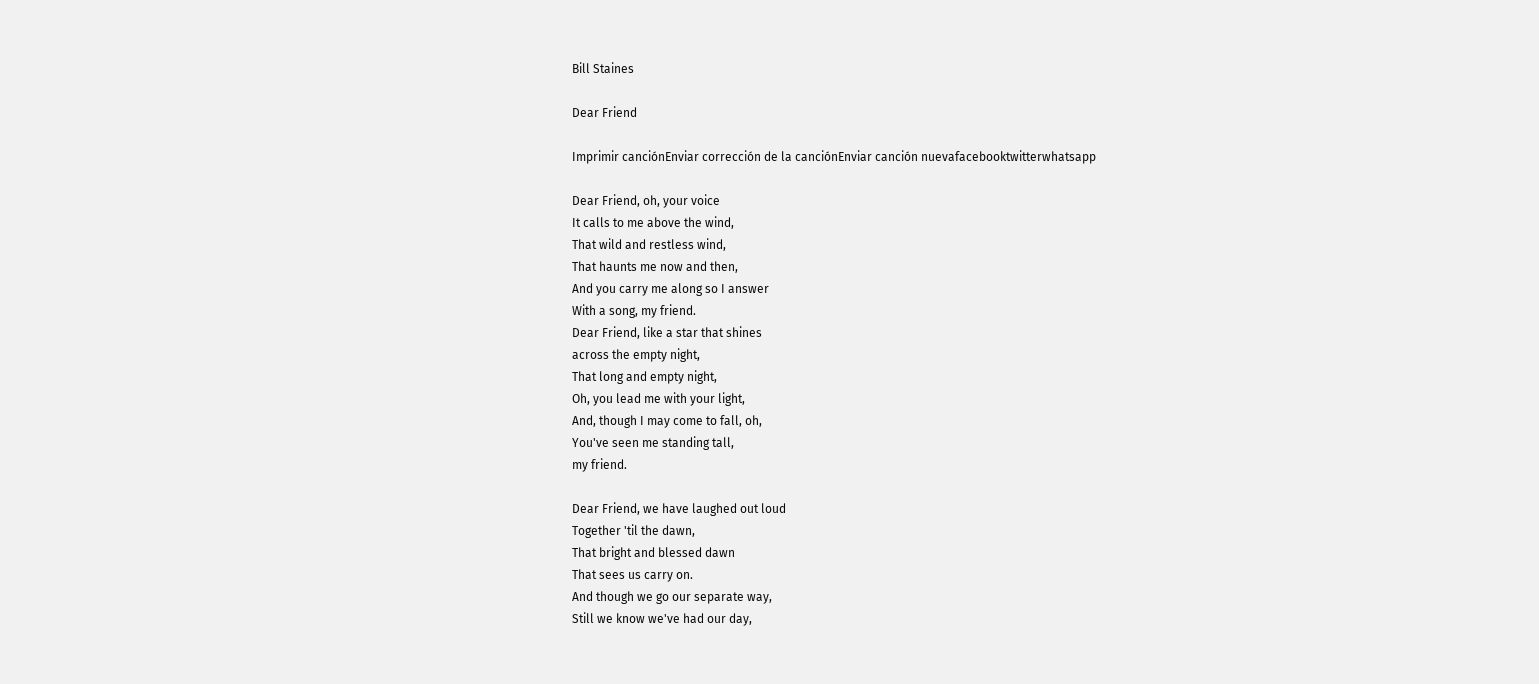Bill Staines

Dear Friend

Imprimir canciónEnviar corrección de la canciónEnviar canción nuevafacebooktwitterwhatsapp

Dear Friend, oh, your voice
It calls to me above the wind,
That wild and restless wind,
That haunts me now and then,
And you carry me along so I answer
With a song, my friend.
Dear Friend, like a star that shines
across the empty night,
That long and empty night,
Oh, you lead me with your light,
And, though I may come to fall, oh,
You've seen me standing tall,
my friend.

Dear Friend, we have laughed out loud
Together 'til the dawn,
That bright and blessed dawn
That sees us carry on.
And though we go our separate way,
Still we know we've had our day,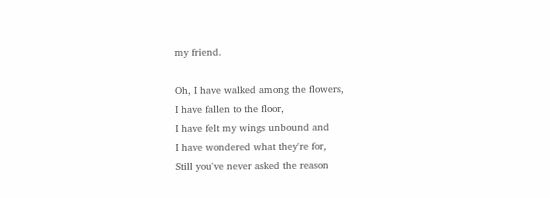my friend.

Oh, I have walked among the flowers,
I have fallen to the floor,
I have felt my wings unbound and
I have wondered what they're for,
Still you've never asked the reason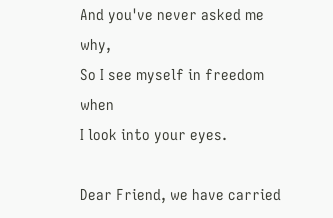And you've never asked me why,
So I see myself in freedom when
I look into your eyes.

Dear Friend, we have carried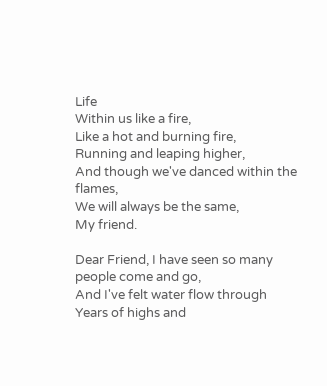Life
Within us like a fire,
Like a hot and burning fire,
Running and leaping higher,
And though we've danced within the flames,
We will always be the same,
My friend.

Dear Friend, I have seen so many people come and go,
And I've felt water flow through
Years of highs and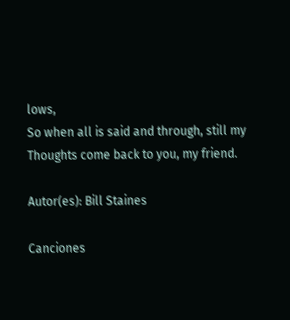lows,
So when all is said and through, still my
Thoughts come back to you, my friend.

Autor(es): Bill Staines

Canciones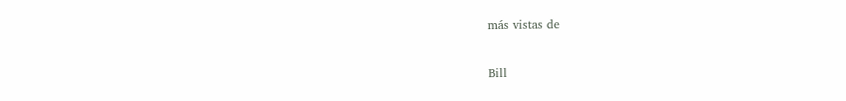más vistas de

Bill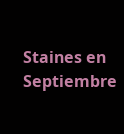Staines en Septiembre